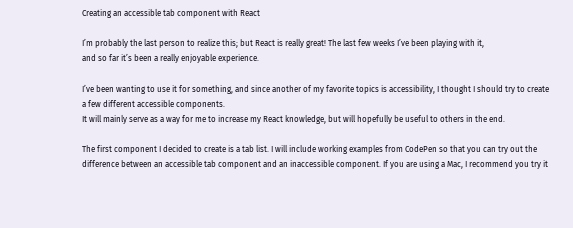Creating an accessible tab component with React

I’m probably the last person to realize this; but React is really great! The last few weeks I’ve been playing with it,
and so far it’s been a really enjoyable experience.

I’ve been wanting to use it for something, and since another of my favorite topics is accessibility, I thought I should try to create a few different accessible components.
It will mainly serve as a way for me to increase my React knowledge, but will hopefully be useful to others in the end.

The first component I decided to create is a tab list. I will include working examples from CodePen so that you can try out the difference between an accessible tab component and an inaccessible component. If you are using a Mac, I recommend you try it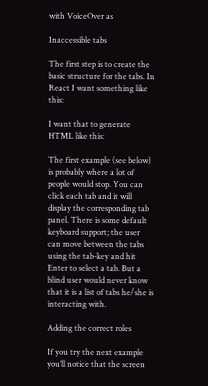with VoiceOver as

Inaccessible tabs

The first step is to create the basic structure for the tabs. In React I want something like this:

I want that to generate HTML like this:

The first example (see below) is probably where a lot of people would stop. You can click each tab and it will display the corresponding tab panel. There is some default keyboard support; the user can move between the tabs using the tab-key and hit Enter to select a tab. But a blind user would never know that it is a list of tabs he/she is interacting with.

Adding the correct roles

If you try the next example you’ll notice that the screen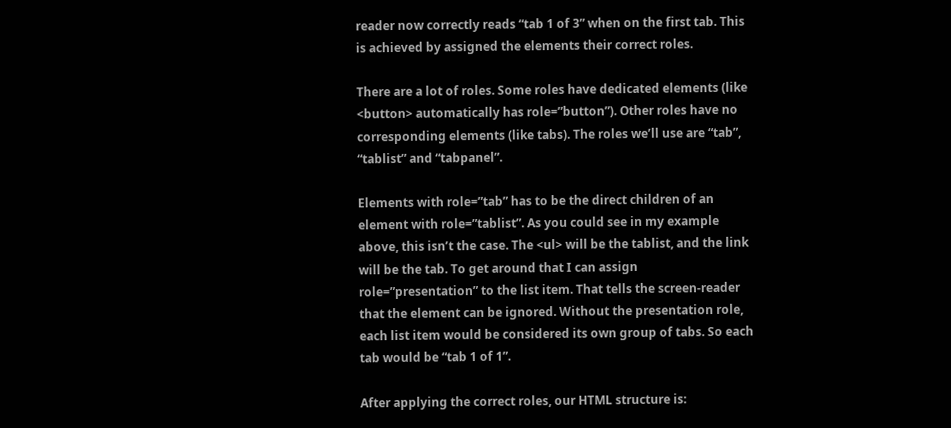reader now correctly reads “tab 1 of 3” when on the first tab. This is achieved by assigned the elements their correct roles.

There are a lot of roles. Some roles have dedicated elements (like <button> automatically has role=”button”). Other roles have no corresponding elements (like tabs). The roles we’ll use are “tab”, “tablist” and “tabpanel”.

Elements with role=”tab” has to be the direct children of an element with role=”tablist”. As you could see in my example above, this isn’t the case. The <ul> will be the tablist, and the link will be the tab. To get around that I can assign role=”presentation” to the list item. That tells the screen-reader that the element can be ignored. Without the presentation role, each list item would be considered its own group of tabs. So each tab would be “tab 1 of 1”.

After applying the correct roles, our HTML structure is: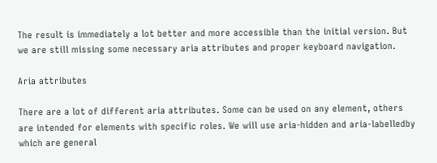The result is immediately a lot better and more accessible than the initial version. But we are still missing some necessary aria attributes and proper keyboard navigation.

Aria attributes

There are a lot of different aria attributes. Some can be used on any element, others are intended for elements with specific roles. We will use aria-hidden and aria-labelledby which are general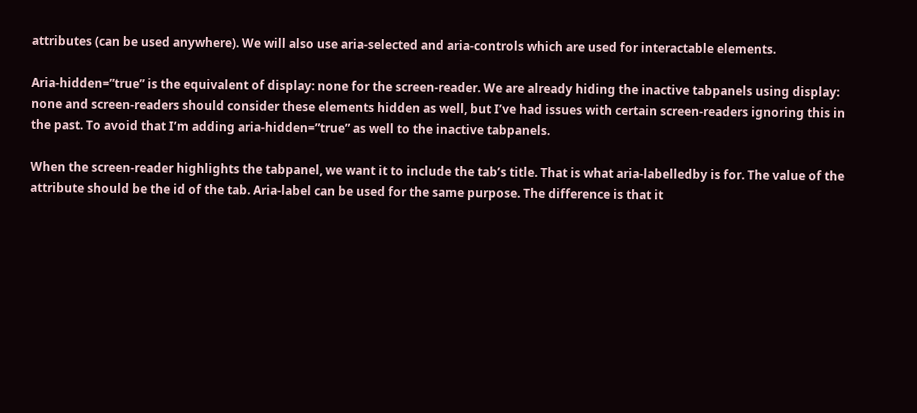attributes (can be used anywhere). We will also use aria-selected and aria-controls which are used for interactable elements.

Aria-hidden=”true” is the equivalent of display: none for the screen-reader. We are already hiding the inactive tabpanels using display: none and screen-readers should consider these elements hidden as well, but I’ve had issues with certain screen-readers ignoring this in the past. To avoid that I’m adding aria-hidden=”true” as well to the inactive tabpanels.

When the screen-reader highlights the tabpanel, we want it to include the tab’s title. That is what aria-labelledby is for. The value of the attribute should be the id of the tab. Aria-label can be used for the same purpose. The difference is that it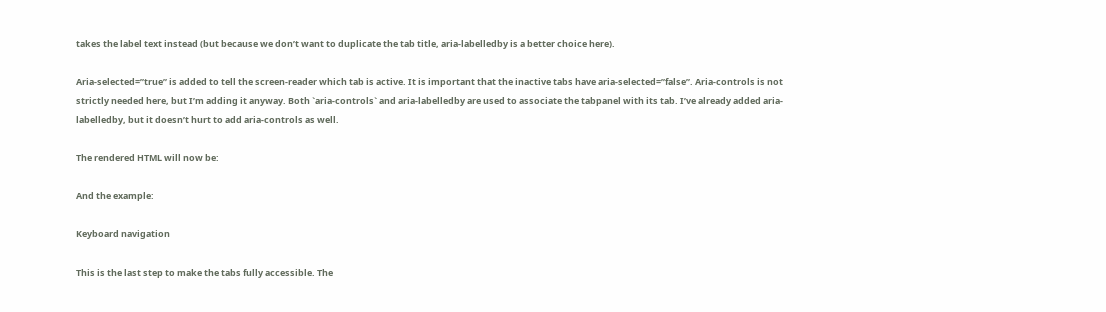takes the label text instead (but because we don’t want to duplicate the tab title, aria-labelledby is a better choice here).

Aria-selected=”true” is added to tell the screen-reader which tab is active. It is important that the inactive tabs have aria-selected=”false”. Aria-controls is not strictly needed here, but I’m adding it anyway. Both `aria-controls` and aria-labelledby are used to associate the tabpanel with its tab. I’ve already added aria-labelledby, but it doesn’t hurt to add aria-controls as well.

The rendered HTML will now be:

And the example:

Keyboard navigation

This is the last step to make the tabs fully accessible. The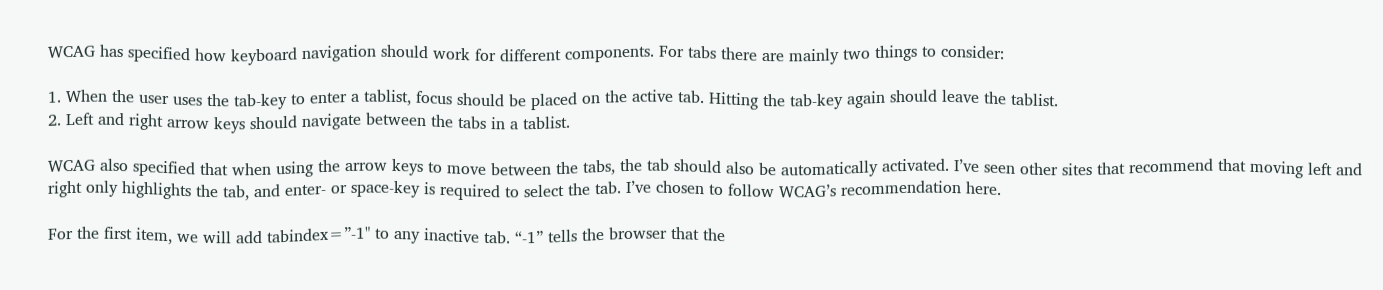WCAG has specified how keyboard navigation should work for different components. For tabs there are mainly two things to consider:

1. When the user uses the tab-key to enter a tablist, focus should be placed on the active tab. Hitting the tab-key again should leave the tablist.
2. Left and right arrow keys should navigate between the tabs in a tablist.

WCAG also specified that when using the arrow keys to move between the tabs, the tab should also be automatically activated. I’ve seen other sites that recommend that moving left and right only highlights the tab, and enter- or space-key is required to select the tab. I’ve chosen to follow WCAG’s recommendation here.

For the first item, we will add tabindex=”-1" to any inactive tab. “-1” tells the browser that the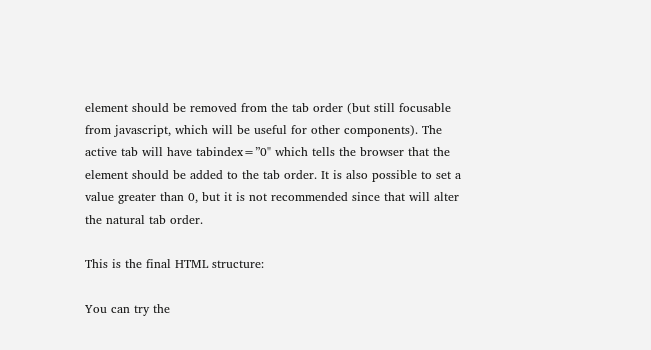element should be removed from the tab order (but still focusable from javascript, which will be useful for other components). The active tab will have tabindex=”0" which tells the browser that the element should be added to the tab order. It is also possible to set a value greater than 0, but it is not recommended since that will alter the natural tab order.

This is the final HTML structure:

You can try the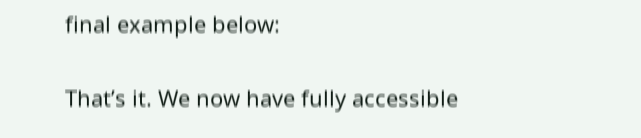final example below:

That’s it. We now have fully accessible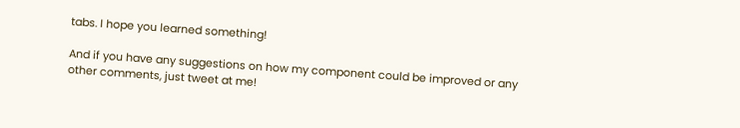tabs. I hope you learned something!

And if you have any suggestions on how my component could be improved or any other comments, just tweet at me!